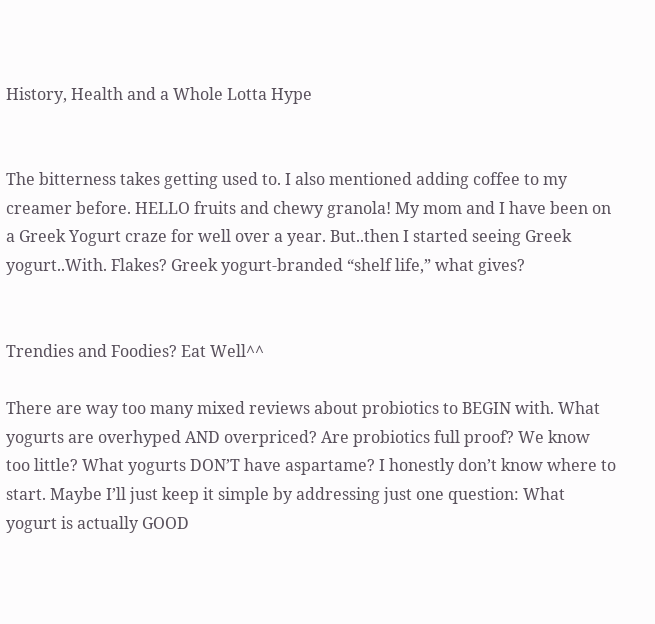History, Health and a Whole Lotta Hype


The bitterness takes getting used to. I also mentioned adding coffee to my creamer before. HELLO fruits and chewy granola! My mom and I have been on a Greek Yogurt craze for well over a year. But..then I started seeing Greek yogurt..With. Flakes? Greek yogurt-branded “shelf life,” what gives?


Trendies and Foodies? Eat Well^^

There are way too many mixed reviews about probiotics to BEGIN with. What yogurts are overhyped AND overpriced? Are probiotics full proof? We know too little? What yogurts DON’T have aspartame? I honestly don’t know where to start. Maybe I’ll just keep it simple by addressing just one question: What yogurt is actually GOOD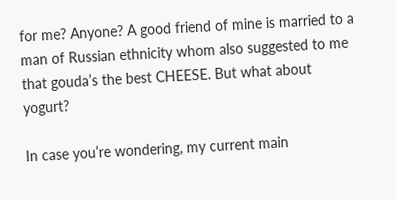for me? Anyone? A good friend of mine is married to a man of Russian ethnicity whom also suggested to me that gouda’s the best CHEESE. But what about yogurt?

In case you’re wondering, my current main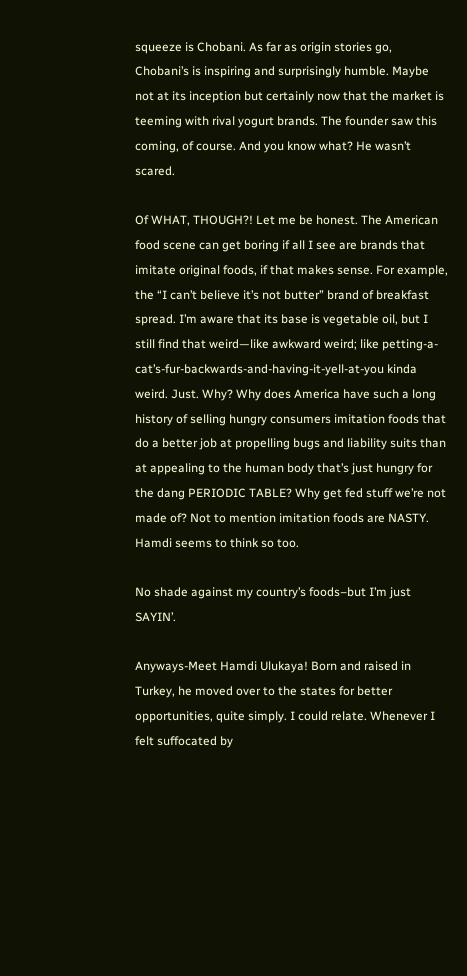squeeze is Chobani. As far as origin stories go, Chobani’s is inspiring and surprisingly humble. Maybe not at its inception but certainly now that the market is teeming with rival yogurt brands. The founder saw this coming, of course. And you know what? He wasn’t scared.

Of WHAT, THOUGH?! Let me be honest. The American food scene can get boring if all I see are brands that imitate original foods, if that makes sense. For example, the “I can’t believe it’s not butter” brand of breakfast spread. I’m aware that its base is vegetable oil, but I still find that weird—like awkward weird; like petting-a-cat’s-fur-backwards-and-having-it-yell-at-you kinda weird. Just. Why? Why does America have such a long history of selling hungry consumers imitation foods that do a better job at propelling bugs and liability suits than at appealing to the human body that’s just hungry for the dang PERIODIC TABLE? Why get fed stuff we’re not made of? Not to mention imitation foods are NASTY. Hamdi seems to think so too.

No shade against my country’s foods–but I’m just SAYIN’.

Anyways-Meet Hamdi Ulukaya! Born and raised in Turkey, he moved over to the states for better opportunities, quite simply. I could relate. Whenever I felt suffocated by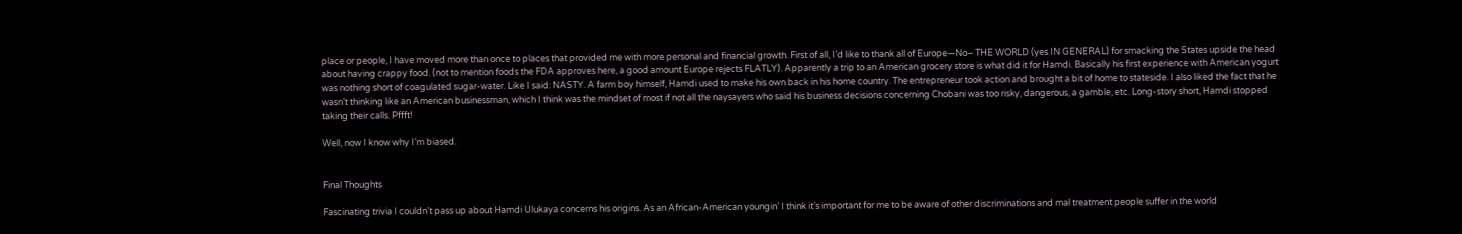place or people, I have moved more than once to places that provided me with more personal and financial growth. First of all, I’d like to thank all of Europe—No– THE WORLD (yes IN GENERAL) for smacking the States upside the head about having crappy food. (not to mention foods the FDA approves here, a good amount Europe rejects FLATLY). Apparently a trip to an American grocery store is what did it for Hamdi. Basically his first experience with American yogurt was nothing short of coagulated sugar-water. Like I said: NASTY. A farm boy himself, Hamdi used to make his own back in his home country. The entrepreneur took action and brought a bit of home to stateside. I also liked the fact that he wasn’t thinking like an American businessman, which I think was the mindset of most if not all the naysayers who said his business decisions concerning Chobani was too risky, dangerous, a gamble, etc. Long-story short, Hamdi stopped taking their calls. Pffft!

Well, now I know why I’m biased.


Final Thoughts

Fascinating trivia I couldn’t pass up about Hamdi Ulukaya concerns his origins. As an African-American youngin’ I think it’s important for me to be aware of other discriminations and mal treatment people suffer in the world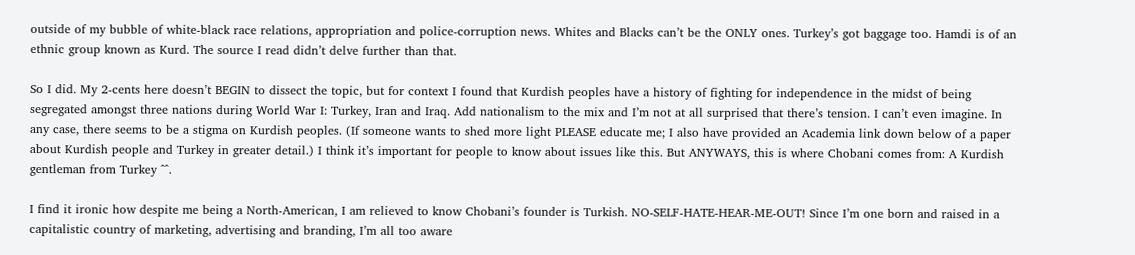outside of my bubble of white-black race relations, appropriation and police-corruption news. Whites and Blacks can’t be the ONLY ones. Turkey’s got baggage too. Hamdi is of an ethnic group known as Kurd. The source I read didn’t delve further than that.

So I did. My 2-cents here doesn’t BEGIN to dissect the topic, but for context I found that Kurdish peoples have a history of fighting for independence in the midst of being segregated amongst three nations during World War I: Turkey, Iran and Iraq. Add nationalism to the mix and I’m not at all surprised that there’s tension. I can’t even imagine. In any case, there seems to be a stigma on Kurdish peoples. (If someone wants to shed more light PLEASE educate me; I also have provided an Academia link down below of a paper about Kurdish people and Turkey in greater detail.) I think it’s important for people to know about issues like this. But ANYWAYS, this is where Chobani comes from: A Kurdish gentleman from Turkey ^^.

I find it ironic how despite me being a North-American, I am relieved to know Chobani’s founder is Turkish. NO-SELF-HATE-HEAR-ME-OUT! Since I’m one born and raised in a capitalistic country of marketing, advertising and branding, I’m all too aware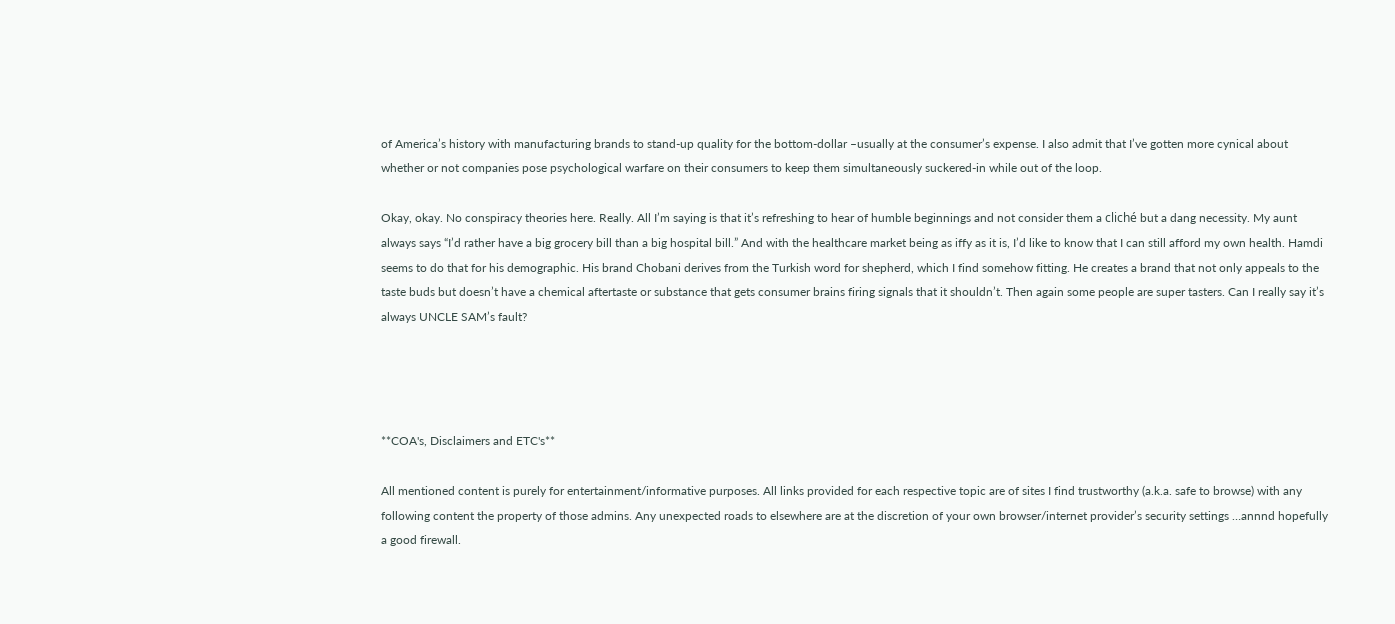of America’s history with manufacturing brands to stand-up quality for the bottom-dollar –usually at the consumer’s expense. I also admit that I’ve gotten more cynical about whether or not companies pose psychological warfare on their consumers to keep them simultaneously suckered-in while out of the loop.

Okay, okay. No conspiracy theories here. Really. All I’m saying is that it’s refreshing to hear of humble beginnings and not consider them a cliché but a dang necessity. My aunt always says “I’d rather have a big grocery bill than a big hospital bill.” And with the healthcare market being as iffy as it is, I’d like to know that I can still afford my own health. Hamdi seems to do that for his demographic. His brand Chobani derives from the Turkish word for shepherd, which I find somehow fitting. He creates a brand that not only appeals to the taste buds but doesn’t have a chemical aftertaste or substance that gets consumer brains firing signals that it shouldn’t. Then again some people are super tasters. Can I really say it’s always UNCLE SAM’s fault?




**COA's, Disclaimers and ETC's**

All mentioned content is purely for entertainment/informative purposes. All links provided for each respective topic are of sites I find trustworthy (a.k.a. safe to browse) with any following content the property of those admins. Any unexpected roads to elsewhere are at the discretion of your own browser/internet provider’s security settings …annnd hopefully a good firewall.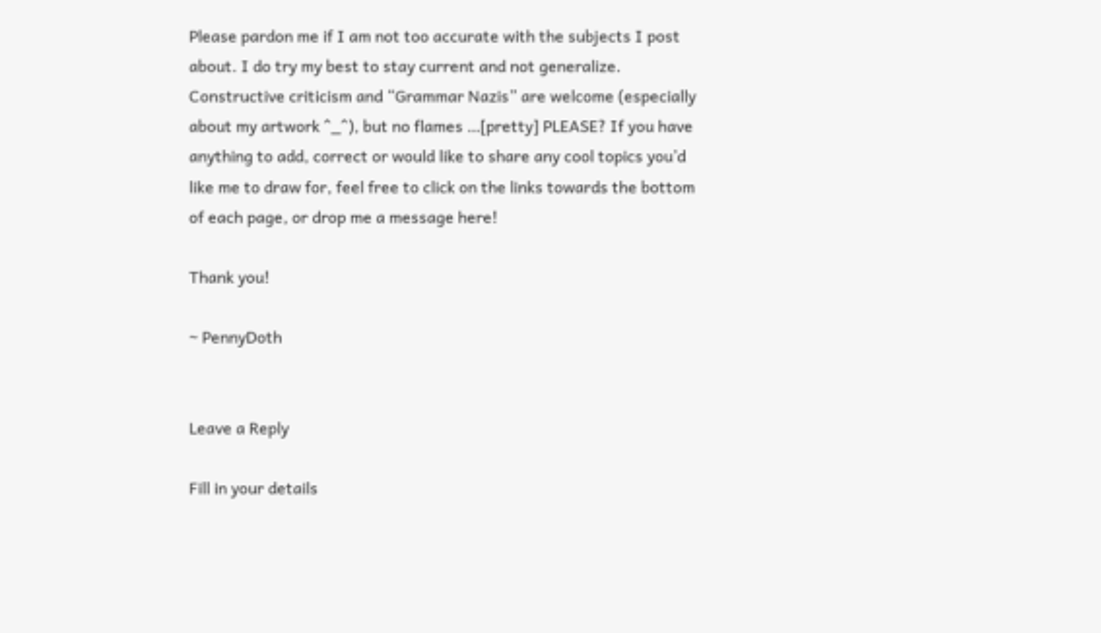Please pardon me if I am not too accurate with the subjects I post about. I do try my best to stay current and not generalize. Constructive criticism and “Grammar Nazis” are welcome (especially about my artwork ^_^), but no flames …[pretty] PLEASE? If you have anything to add, correct or would like to share any cool topics you’d like me to draw for, feel free to click on the links towards the bottom of each page, or drop me a message here!

Thank you!

~ PennyDoth


Leave a Reply

Fill in your details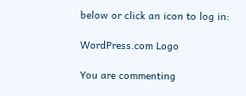below or click an icon to log in:

WordPress.com Logo

You are commenting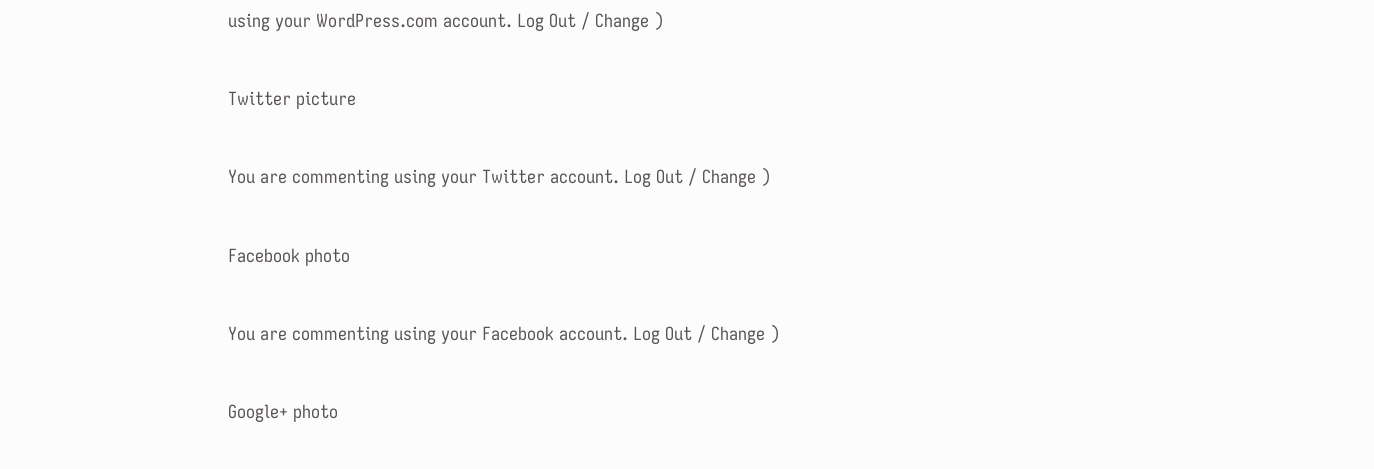using your WordPress.com account. Log Out / Change )

Twitter picture

You are commenting using your Twitter account. Log Out / Change )

Facebook photo

You are commenting using your Facebook account. Log Out / Change )

Google+ photo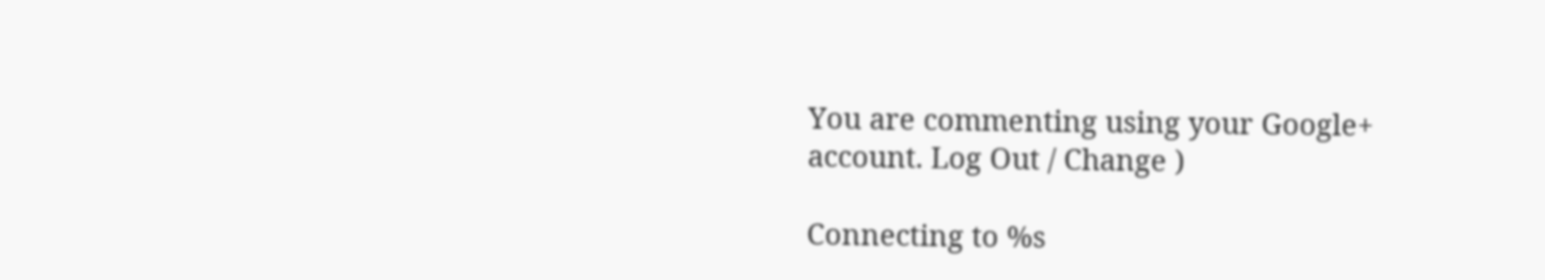You are commenting using your Google+ account. Log Out / Change )

Connecting to %s